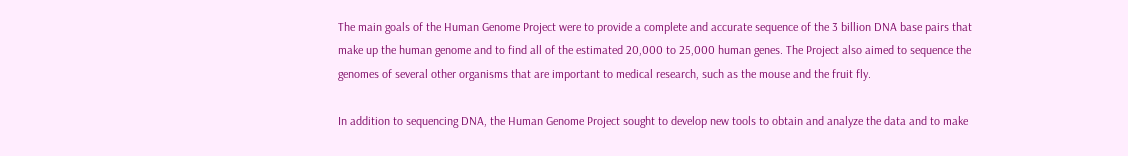The main goals of the Human Genome Project were to provide a complete and accurate sequence of the 3 billion DNA base pairs that make up the human genome and to find all of the estimated 20,000 to 25,000 human genes. The Project also aimed to sequence the genomes of several other organisms that are important to medical research, such as the mouse and the fruit fly.

In addition to sequencing DNA, the Human Genome Project sought to develop new tools to obtain and analyze the data and to make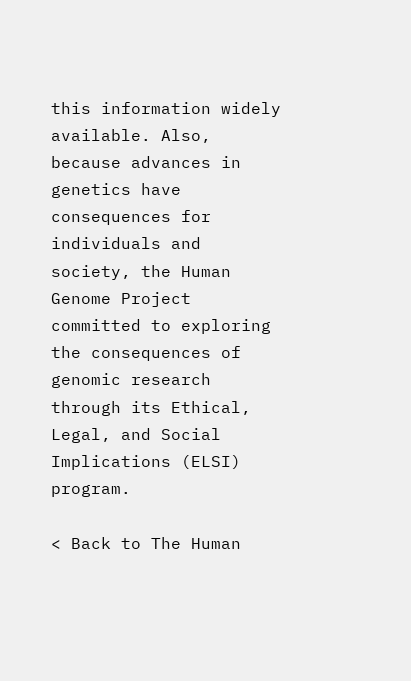this information widely available. Also, because advances in genetics have consequences for individuals and society, the Human Genome Project committed to exploring the consequences of genomic research through its Ethical, Legal, and Social Implications (ELSI) program.

< Back to The Human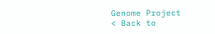Genome Project
< Back to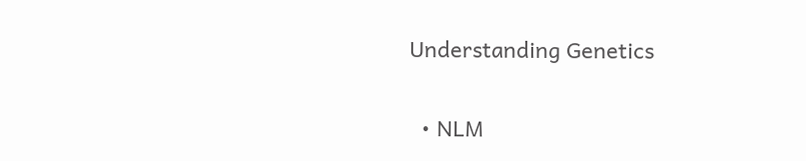Understanding Genetics


  • NLM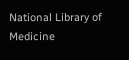National Library of Medicine